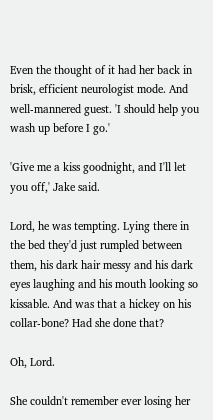Even the thought of it had her back in brisk, efficient neurologist mode. And well-mannered guest. 'I should help you wash up before I go.'

'Give me a kiss goodnight, and I'll let you off,' Jake said.

Lord, he was tempting. Lying there in the bed they'd just rumpled between them, his dark hair messy and his dark eyes laughing and his mouth looking so kissable. And was that a hickey on his collar-bone? Had she done that?

Oh, Lord.

She couldn't remember ever losing her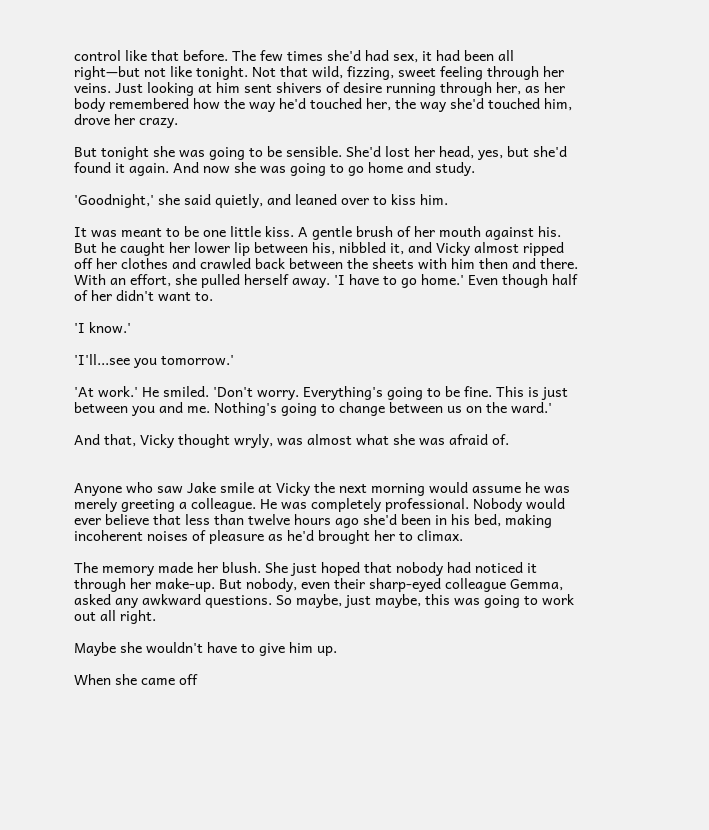control like that before. The few times she'd had sex, it had been all right—but not like tonight. Not that wild, fizzing, sweet feeling through her veins. Just looking at him sent shivers of desire running through her, as her body remembered how the way he'd touched her, the way she'd touched him, drove her crazy.

But tonight she was going to be sensible. She'd lost her head, yes, but she'd found it again. And now she was going to go home and study.

'Goodnight,' she said quietly, and leaned over to kiss him.

It was meant to be one little kiss. A gentle brush of her mouth against his. But he caught her lower lip between his, nibbled it, and Vicky almost ripped off her clothes and crawled back between the sheets with him then and there. With an effort, she pulled herself away. 'I have to go home.' Even though half of her didn't want to.

'I know.'

'I'll...see you tomorrow.'

'At work.' He smiled. 'Don't worry. Everything's going to be fine. This is just between you and me. Nothing's going to change between us on the ward.'

And that, Vicky thought wryly, was almost what she was afraid of.


Anyone who saw Jake smile at Vicky the next morning would assume he was merely greeting a colleague. He was completely professional. Nobody would ever believe that less than twelve hours ago she'd been in his bed, making incoherent noises of pleasure as he'd brought her to climax.

The memory made her blush. She just hoped that nobody had noticed it through her make-up. But nobody, even their sharp-eyed colleague Gemma, asked any awkward questions. So maybe, just maybe, this was going to work out all right.

Maybe she wouldn't have to give him up.

When she came off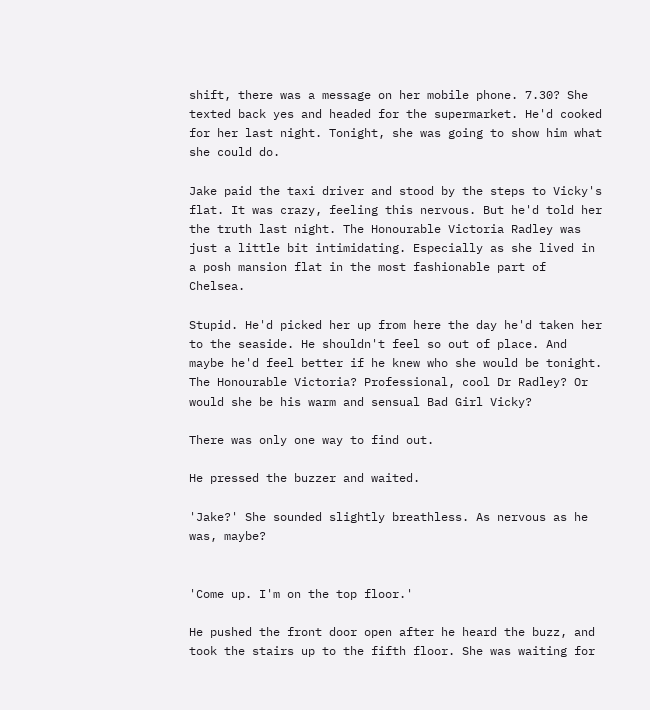shift, there was a message on her mobile phone. 7.30? She texted back yes and headed for the supermarket. He'd cooked for her last night. Tonight, she was going to show him what she could do.

Jake paid the taxi driver and stood by the steps to Vicky's flat. It was crazy, feeling this nervous. But he'd told her the truth last night. The Honourable Victoria Radley was just a little bit intimidating. Especially as she lived in a posh mansion flat in the most fashionable part of Chelsea.

Stupid. He'd picked her up from here the day he'd taken her to the seaside. He shouldn't feel so out of place. And maybe he'd feel better if he knew who she would be tonight. The Honourable Victoria? Professional, cool Dr Radley? Or would she be his warm and sensual Bad Girl Vicky?

There was only one way to find out.

He pressed the buzzer and waited.

'Jake?' She sounded slightly breathless. As nervous as he was, maybe?


'Come up. I'm on the top floor.'

He pushed the front door open after he heard the buzz, and took the stairs up to the fifth floor. She was waiting for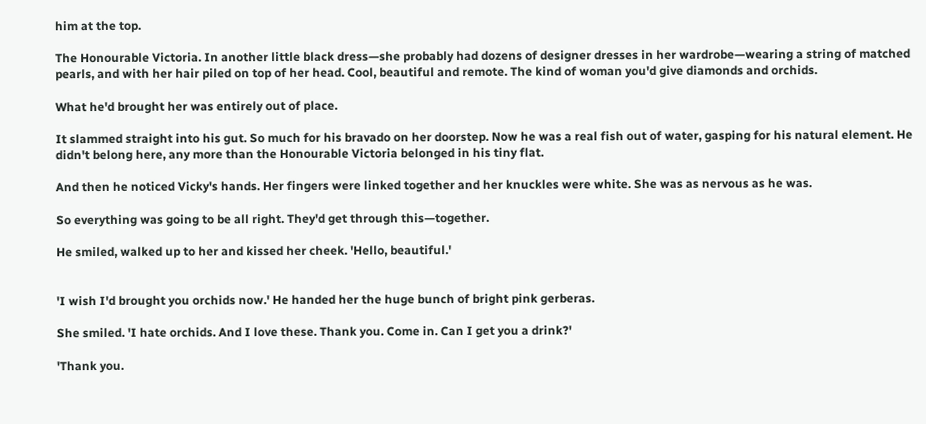him at the top.

The Honourable Victoria. In another little black dress—she probably had dozens of designer dresses in her wardrobe—wearing a string of matched pearls, and with her hair piled on top of her head. Cool, beautiful and remote. The kind of woman you'd give diamonds and orchids.

What he'd brought her was entirely out of place.

It slammed straight into his gut. So much for his bravado on her doorstep. Now he was a real fish out of water, gasping for his natural element. He didn't belong here, any more than the Honourable Victoria belonged in his tiny flat.

And then he noticed Vicky's hands. Her fingers were linked together and her knuckles were white. She was as nervous as he was.

So everything was going to be all right. They'd get through this—together.

He smiled, walked up to her and kissed her cheek. 'Hello, beautiful.'


'I wish I'd brought you orchids now.' He handed her the huge bunch of bright pink gerberas.

She smiled. 'I hate orchids. And I love these. Thank you. Come in. Can I get you a drink?'

'Thank you.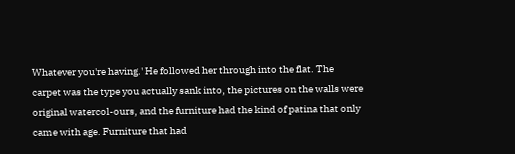Whatever you're having.' He followed her through into the flat. The carpet was the type you actually sank into, the pictures on the walls were original watercol-ours, and the furniture had the kind of patina that only came with age. Furniture that had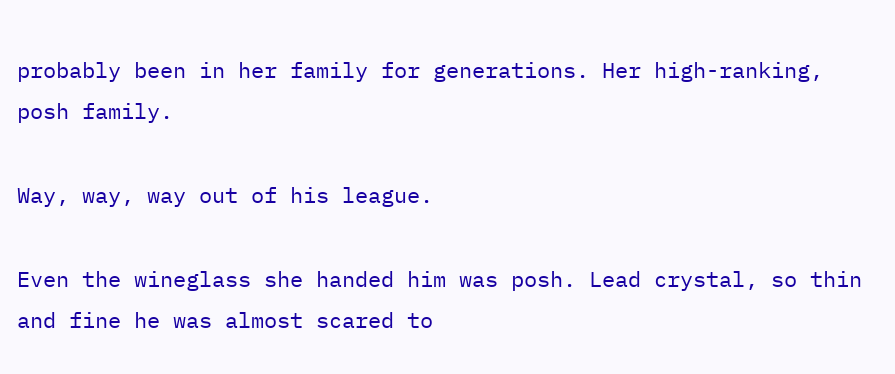probably been in her family for generations. Her high-ranking, posh family.

Way, way, way out of his league.

Even the wineglass she handed him was posh. Lead crystal, so thin and fine he was almost scared to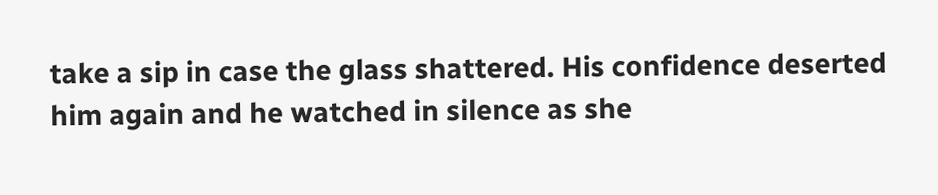take a sip in case the glass shattered. His confidence deserted him again and he watched in silence as she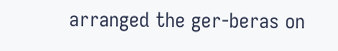arranged the ger-beras on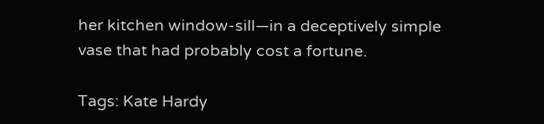her kitchen window-sill—in a deceptively simple vase that had probably cost a fortune.

Tags: Kate Hardy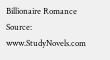Billionaire Romance
Source: www.StudyNovels.com